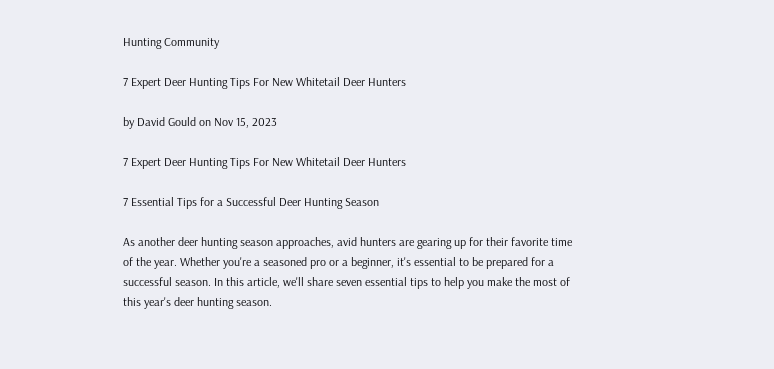Hunting Community

7 Expert Deer Hunting Tips For New Whitetail Deer Hunters

by David Gould on Nov 15, 2023

7 Expert Deer Hunting Tips For New Whitetail Deer Hunters

7 Essential Tips for a Successful Deer Hunting Season

As another deer hunting season approaches, avid hunters are gearing up for their favorite time of the year. Whether you're a seasoned pro or a beginner, it's essential to be prepared for a successful season. In this article, we'll share seven essential tips to help you make the most of this year's deer hunting season.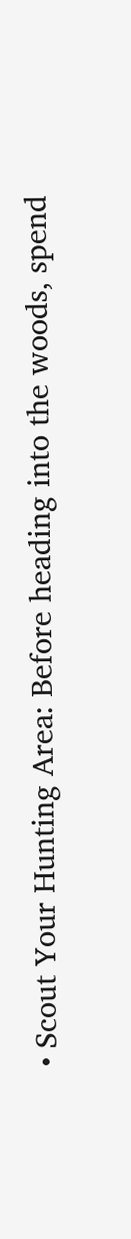• Scout Your Hunting Area: Before heading into the woods, spend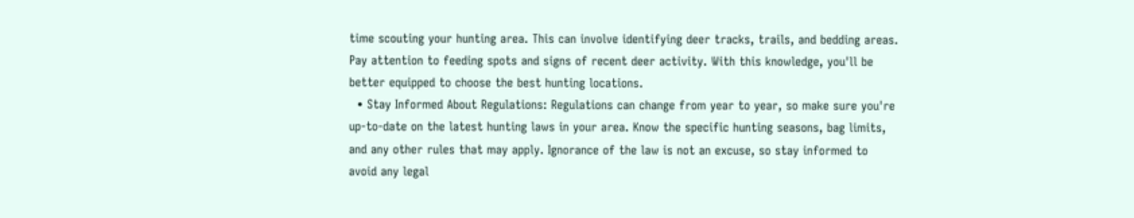time scouting your hunting area. This can involve identifying deer tracks, trails, and bedding areas. Pay attention to feeding spots and signs of recent deer activity. With this knowledge, you'll be better equipped to choose the best hunting locations.
  • Stay Informed About Regulations: Regulations can change from year to year, so make sure you're up-to-date on the latest hunting laws in your area. Know the specific hunting seasons, bag limits, and any other rules that may apply. Ignorance of the law is not an excuse, so stay informed to avoid any legal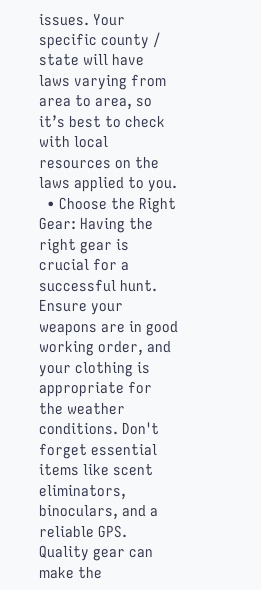issues. Your specific county / state will have laws varying from area to area, so it’s best to check with local resources on the laws applied to you.
  • Choose the Right Gear: Having the right gear is crucial for a successful hunt. Ensure your weapons are in good working order, and your clothing is appropriate for the weather conditions. Don't forget essential items like scent eliminators, binoculars, and a reliable GPS. Quality gear can make the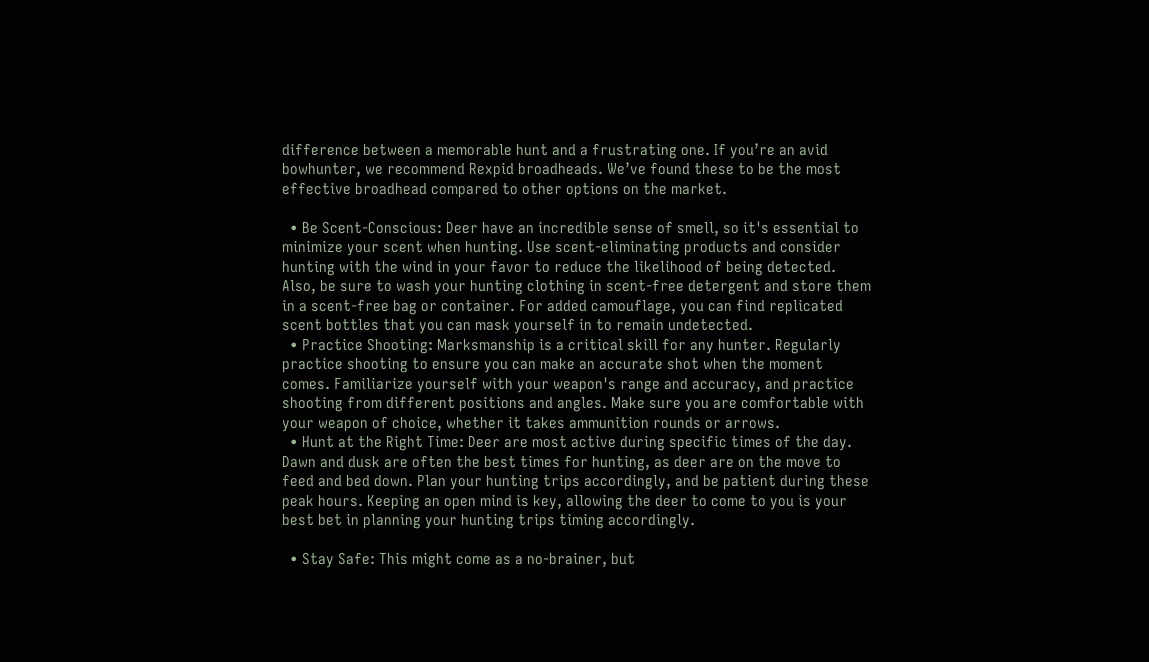difference between a memorable hunt and a frustrating one. If you’re an avid bowhunter, we recommend Rexpid broadheads. We’ve found these to be the most effective broadhead compared to other options on the market.

  • Be Scent-Conscious: Deer have an incredible sense of smell, so it's essential to minimize your scent when hunting. Use scent-eliminating products and consider hunting with the wind in your favor to reduce the likelihood of being detected. Also, be sure to wash your hunting clothing in scent-free detergent and store them in a scent-free bag or container. For added camouflage, you can find replicated scent bottles that you can mask yourself in to remain undetected.
  • Practice Shooting: Marksmanship is a critical skill for any hunter. Regularly practice shooting to ensure you can make an accurate shot when the moment comes. Familiarize yourself with your weapon's range and accuracy, and practice shooting from different positions and angles. Make sure you are comfortable with your weapon of choice, whether it takes ammunition rounds or arrows.
  • Hunt at the Right Time: Deer are most active during specific times of the day. Dawn and dusk are often the best times for hunting, as deer are on the move to feed and bed down. Plan your hunting trips accordingly, and be patient during these peak hours. Keeping an open mind is key, allowing the deer to come to you is your best bet in planning your hunting trips timing accordingly.

  • Stay Safe: This might come as a no-brainer, but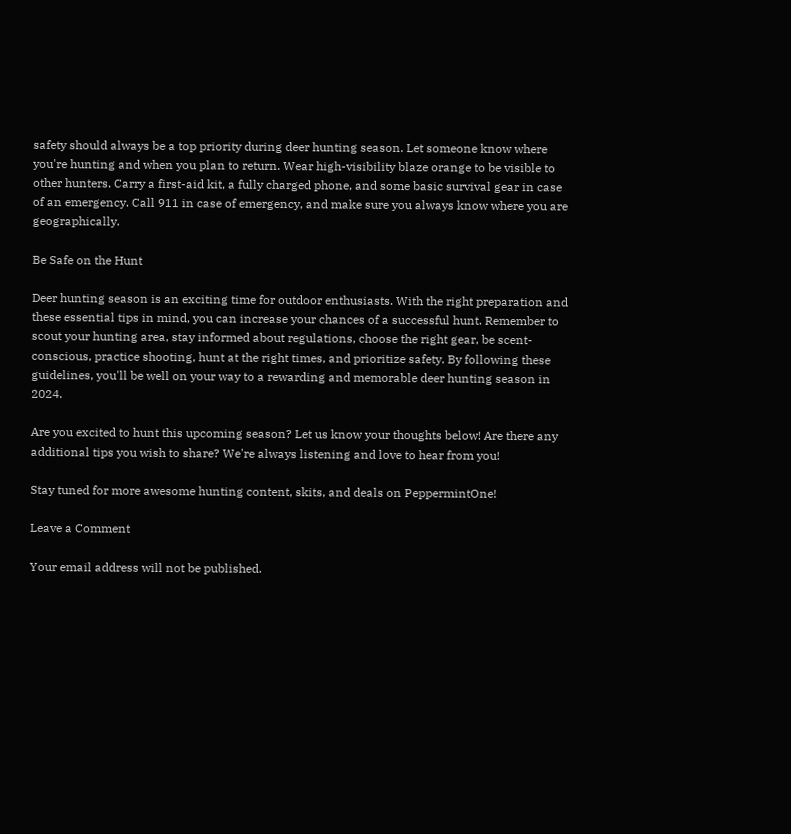safety should always be a top priority during deer hunting season. Let someone know where you're hunting and when you plan to return. Wear high-visibility blaze orange to be visible to other hunters. Carry a first-aid kit, a fully charged phone, and some basic survival gear in case of an emergency. Call 911 in case of emergency, and make sure you always know where you are geographically.

Be Safe on the Hunt

Deer hunting season is an exciting time for outdoor enthusiasts. With the right preparation and these essential tips in mind, you can increase your chances of a successful hunt. Remember to scout your hunting area, stay informed about regulations, choose the right gear, be scent-conscious, practice shooting, hunt at the right times, and prioritize safety. By following these guidelines, you'll be well on your way to a rewarding and memorable deer hunting season in 2024.

Are you excited to hunt this upcoming season? Let us know your thoughts below! Are there any additional tips you wish to share? We're always listening and love to hear from you!

Stay tuned for more awesome hunting content, skits, and deals on PeppermintOne!

Leave a Comment

Your email address will not be published.